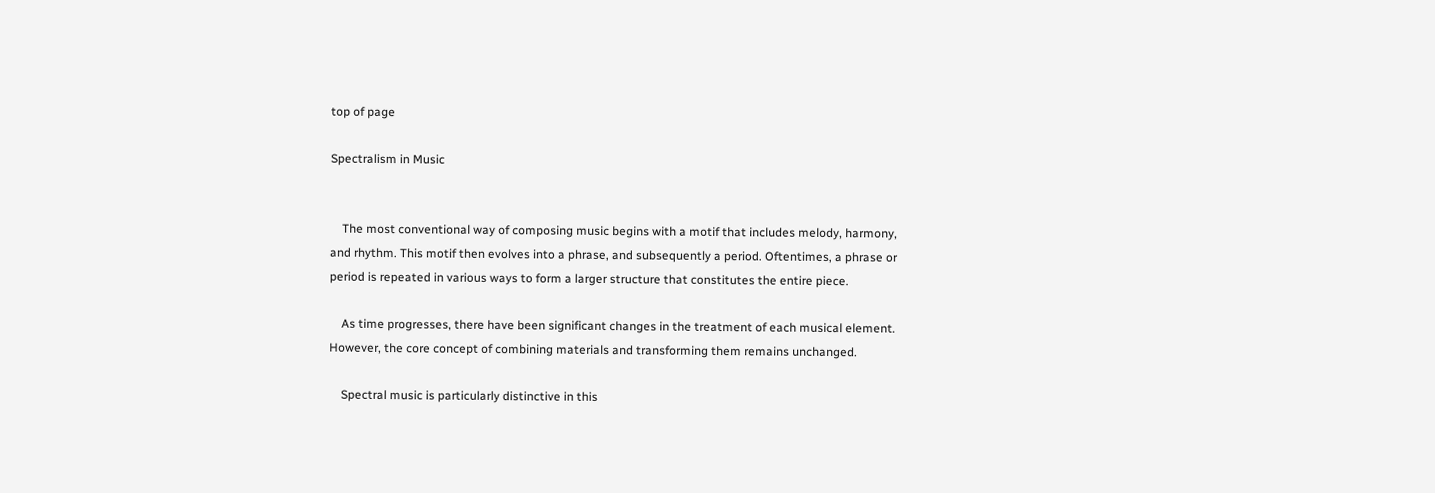top of page

Spectralism in Music


    The most conventional way of composing music begins with a motif that includes melody, harmony, and rhythm. This motif then evolves into a phrase, and subsequently a period. Oftentimes, a phrase or period is repeated in various ways to form a larger structure that constitutes the entire piece.

    As time progresses, there have been significant changes in the treatment of each musical element. However, the core concept of combining materials and transforming them remains unchanged.

    Spectral music is particularly distinctive in this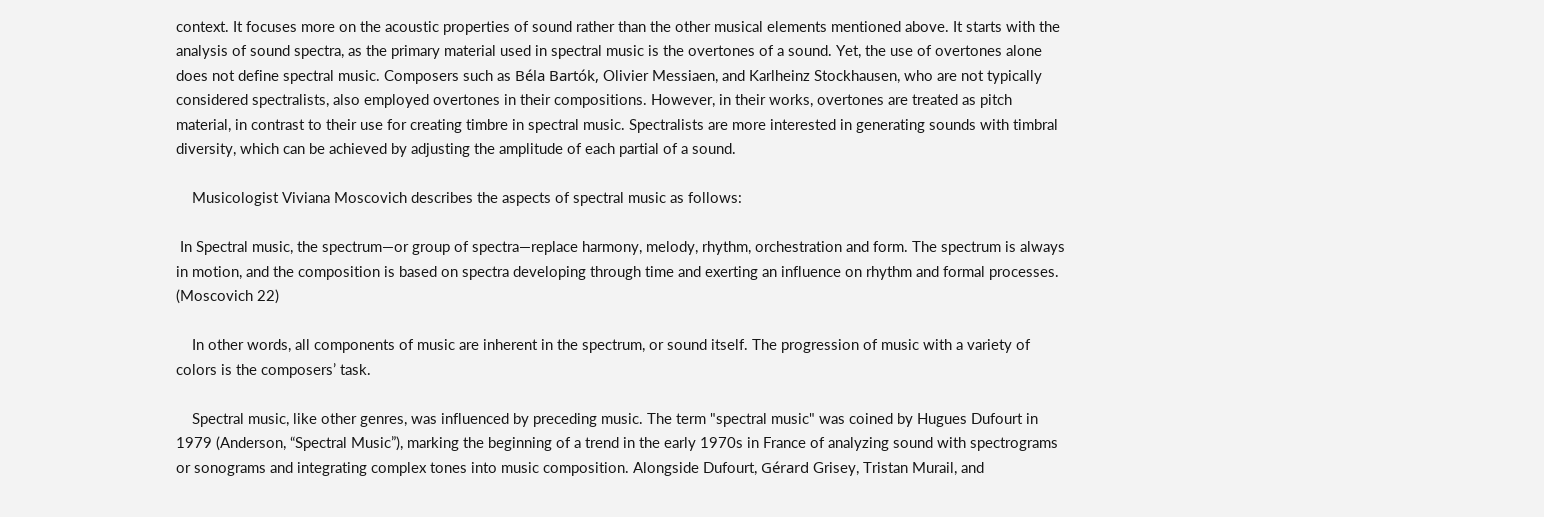context. It focuses more on the acoustic properties of sound rather than the other musical elements mentioned above. It starts with the analysis of sound spectra, as the primary material used in spectral music is the overtones of a sound. Yet, the use of overtones alone does not define spectral music. Composers such as Béla Bartók, Olivier Messiaen, and Karlheinz Stockhausen, who are not typically considered spectralists, also employed overtones in their compositions. However, in their works, overtones are treated as pitch material, in contrast to their use for creating timbre in spectral music. Spectralists are more interested in generating sounds with timbral diversity, which can be achieved by adjusting the amplitude of each partial of a sound.

    Musicologist Viviana Moscovich describes the aspects of spectral music as follows:

 In Spectral music, the spectrum—or group of spectra—replace harmony, melody, rhythm, orchestration and form. The spectrum is always in motion, and the composition is based on spectra developing through time and exerting an influence on rhythm and formal processes. (Moscovich 22)

    In other words, all components of music are inherent in the spectrum, or sound itself. The progression of music with a variety of colors is the composers’ task.

    Spectral music, like other genres, was influenced by preceding music. The term "spectral music" was coined by Hugues Dufourt in 1979 (Anderson, “Spectral Music”), marking the beginning of a trend in the early 1970s in France of analyzing sound with spectrograms or sonograms and integrating complex tones into music composition. Alongside Dufourt, Gérard Grisey, Tristan Murail, and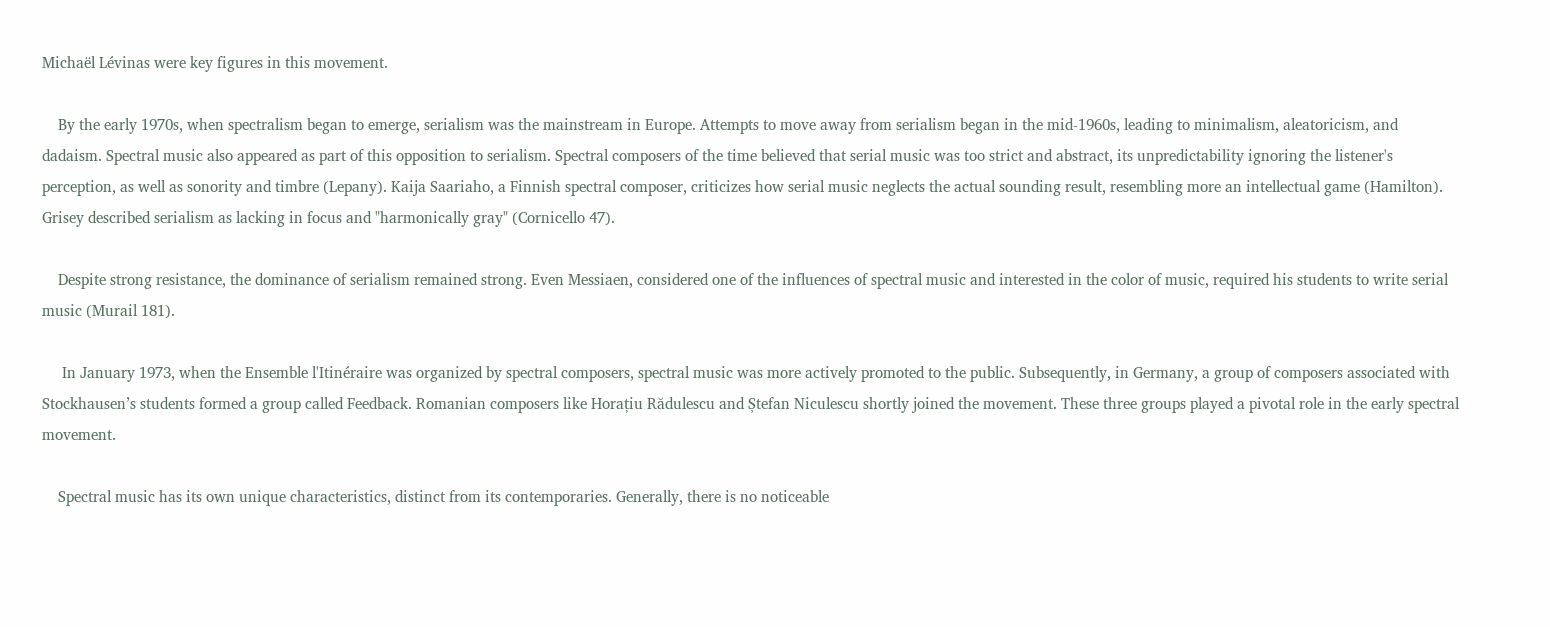Michaël Lévinas were key figures in this movement.

    By the early 1970s, when spectralism began to emerge, serialism was the mainstream in Europe. Attempts to move away from serialism began in the mid-1960s, leading to minimalism, aleatoricism, and dadaism. Spectral music also appeared as part of this opposition to serialism. Spectral composers of the time believed that serial music was too strict and abstract, its unpredictability ignoring the listener's perception, as well as sonority and timbre (Lepany). Kaija Saariaho, a Finnish spectral composer, criticizes how serial music neglects the actual sounding result, resembling more an intellectual game (Hamilton). Grisey described serialism as lacking in focus and "harmonically gray" (Cornicello 47).

    Despite strong resistance, the dominance of serialism remained strong. Even Messiaen, considered one of the influences of spectral music and interested in the color of music, required his students to write serial music (Murail 181).

     In January 1973, when the Ensemble l'Itinéraire was organized by spectral composers, spectral music was more actively promoted to the public. Subsequently, in Germany, a group of composers associated with Stockhausen’s students formed a group called Feedback. Romanian composers like Horațiu Rădulescu and Ștefan Niculescu shortly joined the movement. These three groups played a pivotal role in the early spectral movement.

    Spectral music has its own unique characteristics, distinct from its contemporaries. Generally, there is no noticeable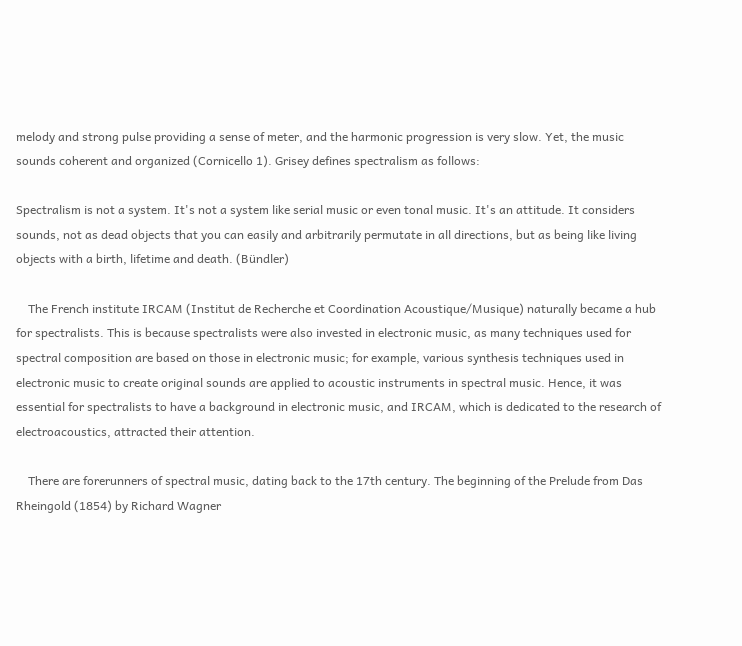melody and strong pulse providing a sense of meter, and the harmonic progression is very slow. Yet, the music sounds coherent and organized (Cornicello 1). Grisey defines spectralism as follows:

Spectralism is not a system. It's not a system like serial music or even tonal music. It's an attitude. It considers sounds, not as dead objects that you can easily and arbitrarily permutate in all directions, but as being like living objects with a birth, lifetime and death. (Bündler)

    The French institute IRCAM (Institut de Recherche et Coordination Acoustique/Musique) naturally became a hub for spectralists. This is because spectralists were also invested in electronic music, as many techniques used for spectral composition are based on those in electronic music; for example, various synthesis techniques used in electronic music to create original sounds are applied to acoustic instruments in spectral music. Hence, it was essential for spectralists to have a background in electronic music, and IRCAM, which is dedicated to the research of electroacoustics, attracted their attention.

    There are forerunners of spectral music, dating back to the 17th century. The beginning of the Prelude from Das Rheingold (1854) by Richard Wagner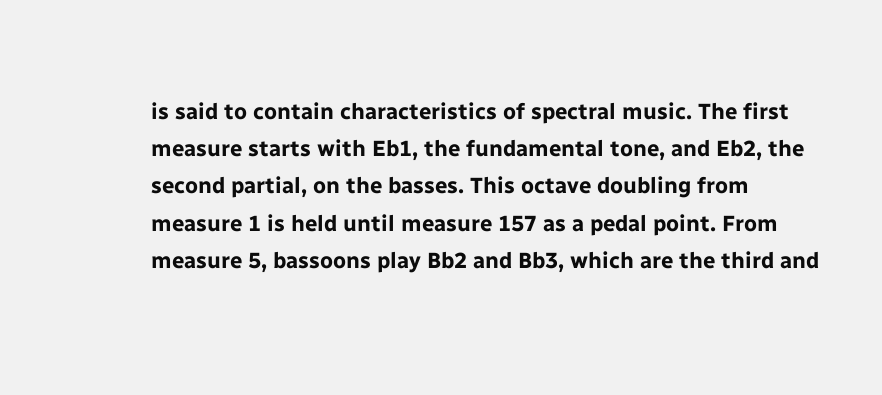is said to contain characteristics of spectral music. The first measure starts with Eb1, the fundamental tone, and Eb2, the second partial, on the basses. This octave doubling from measure 1 is held until measure 157 as a pedal point. From measure 5, bassoons play Bb2 and Bb3, which are the third and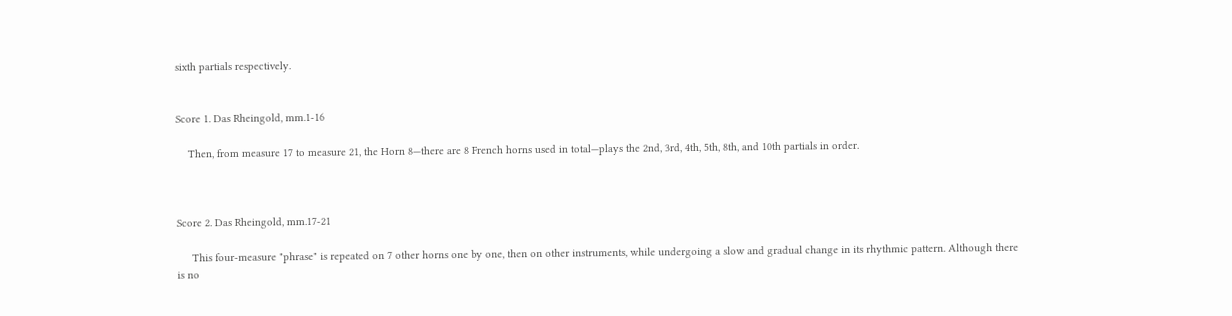sixth partials respectively.


Score 1. Das Rheingold, mm.1-16

    Then, from measure 17 to measure 21, the Horn 8—there are 8 French horns used in total—plays the 2nd, 3rd, 4th, 5th, 8th, and 10th partials in order.



Score 2. Das Rheingold, mm.17-21

     This four-measure "phrase" is repeated on 7 other horns one by one, then on other instruments, while undergoing a slow and gradual change in its rhythmic pattern. Although there is no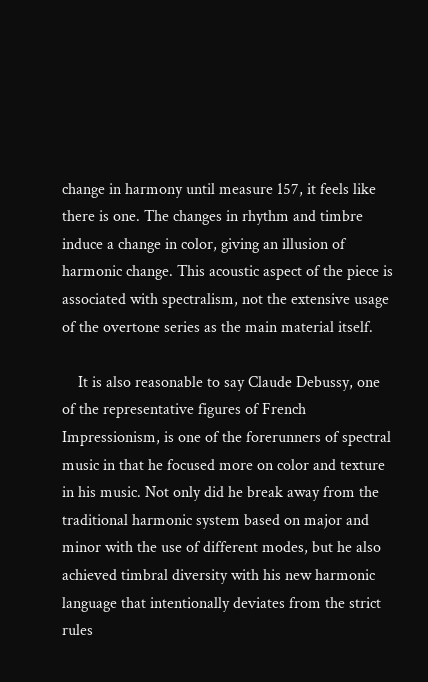change in harmony until measure 157, it feels like there is one. The changes in rhythm and timbre induce a change in color, giving an illusion of harmonic change. This acoustic aspect of the piece is associated with spectralism, not the extensive usage of the overtone series as the main material itself.

    It is also reasonable to say Claude Debussy, one of the representative figures of French Impressionism, is one of the forerunners of spectral music in that he focused more on color and texture in his music. Not only did he break away from the traditional harmonic system based on major and minor with the use of different modes, but he also achieved timbral diversity with his new harmonic language that intentionally deviates from the strict rules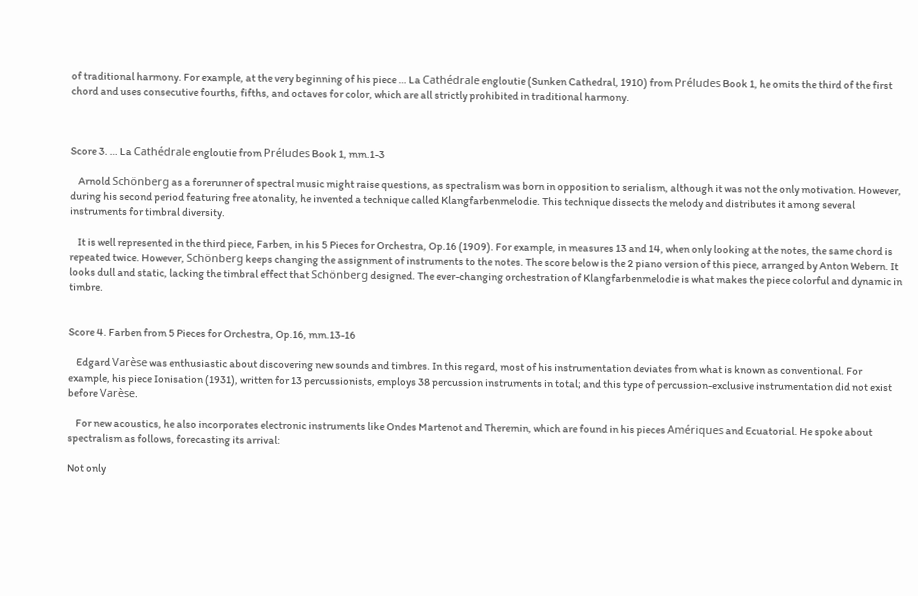of traditional harmony. For example, at the very beginning of his piece … La Cathédrale engloutie (Sunken Cathedral, 1910) from Préludes Book 1, he omits the third of the first chord and uses consecutive fourths, fifths, and octaves for color, which are all strictly prohibited in traditional harmony.



Score 3. … La Cathédrale engloutie from Préludes Book 1, mm.1-3

    Arnold Schönberg as a forerunner of spectral music might raise questions, as spectralism was born in opposition to serialism, although it was not the only motivation. However, during his second period featuring free atonality, he invented a technique called Klangfarbenmelodie. This technique dissects the melody and distributes it among several instruments for timbral diversity.

    It is well represented in the third piece, Farben, in his 5 Pieces for Orchestra, Op.16 (1909). For example, in measures 13 and 14, when only looking at the notes, the same chord is repeated twice. However, Schönberg keeps changing the assignment of instruments to the notes. The score below is the 2 piano version of this piece, arranged by Anton Webern. It looks dull and static, lacking the timbral effect that Schönberg designed. The ever-changing orchestration of Klangfarbenmelodie is what makes the piece colorful and dynamic in timbre.


Score 4. Farben from 5 Pieces for Orchestra, Op.16, mm.13-16

    Edgard Varèse was enthusiastic about discovering new sounds and timbres. In this regard, most of his instrumentation deviates from what is known as conventional. For example, his piece Ionisation (1931), written for 13 percussionists, employs 38 percussion instruments in total; and this type of percussion-exclusive instrumentation did not exist before Varèse.

    For new acoustics, he also incorporates electronic instruments like Ondes Martenot and Theremin, which are found in his pieces Amériques and Ecuatorial. He spoke about spectralism as follows, forecasting its arrival:

Not only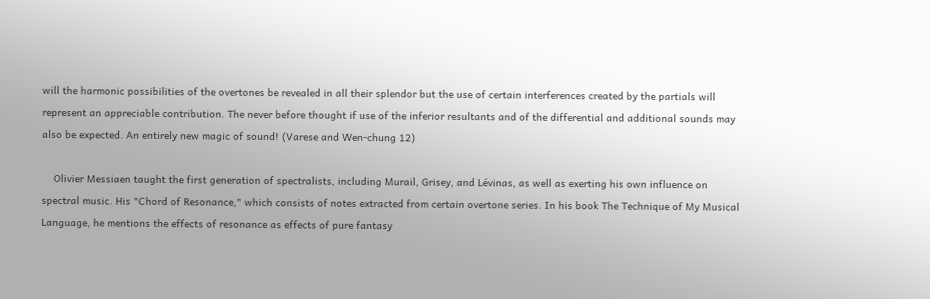will the harmonic possibilities of the overtones be revealed in all their splendor but the use of certain interferences created by the partials will represent an appreciable contribution. The never before thought if use of the inferior resultants and of the differential and additional sounds may also be expected. An entirely new magic of sound! (Varese and Wen-chung 12)

    Olivier Messiaen taught the first generation of spectralists, including Murail, Grisey, and Lévinas, as well as exerting his own influence on spectral music. His "Chord of Resonance," which consists of notes extracted from certain overtone series. In his book The Technique of My Musical Language, he mentions the effects of resonance as effects of pure fantasy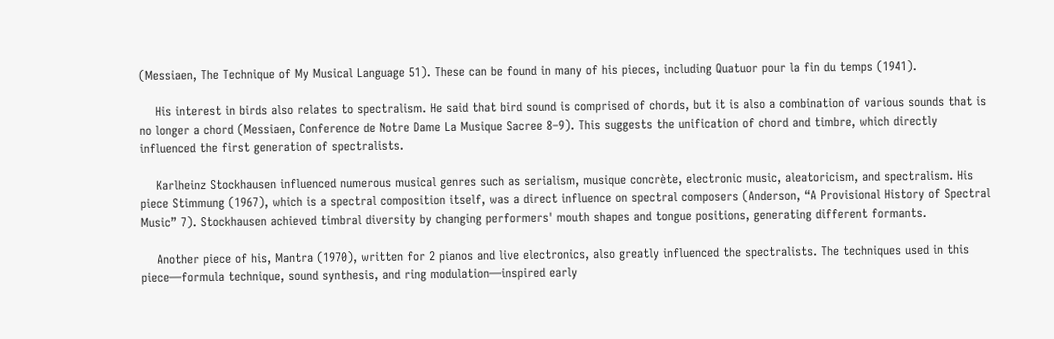(Messiaen, The Technique of My Musical Language 51). These can be found in many of his pieces, including Quatuor pour la fin du temps (1941).

    His interest in birds also relates to spectralism. He said that bird sound is comprised of chords, but it is also a combination of various sounds that is no longer a chord (Messiaen, Conference de Notre Dame La Musique Sacree 8–9). This suggests the unification of chord and timbre, which directly influenced the first generation of spectralists.

    Karlheinz Stockhausen influenced numerous musical genres such as serialism, musique concrète, electronic music, aleatoricism, and spectralism. His piece Stimmung (1967), which is a spectral composition itself, was a direct influence on spectral composers (Anderson, “A Provisional History of Spectral Music” 7). Stockhausen achieved timbral diversity by changing performers' mouth shapes and tongue positions, generating different formants.

    Another piece of his, Mantra (1970), written for 2 pianos and live electronics, also greatly influenced the spectralists. The techniques used in this piece—formula technique, sound synthesis, and ring modulation—inspired early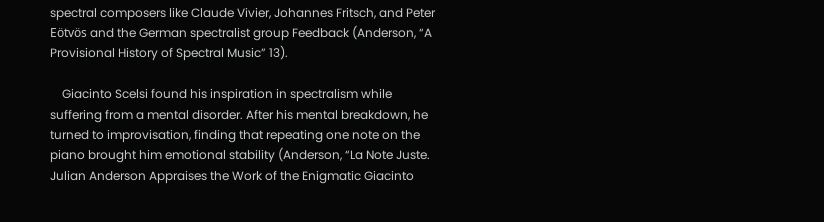spectral composers like Claude Vivier, Johannes Fritsch, and Peter Eötvös and the German spectralist group Feedback (Anderson, “A Provisional History of Spectral Music” 13).

    Giacinto Scelsi found his inspiration in spectralism while suffering from a mental disorder. After his mental breakdown, he turned to improvisation, finding that repeating one note on the piano brought him emotional stability (Anderson, “La Note Juste. Julian Anderson Appraises the Work of the Enigmatic Giacinto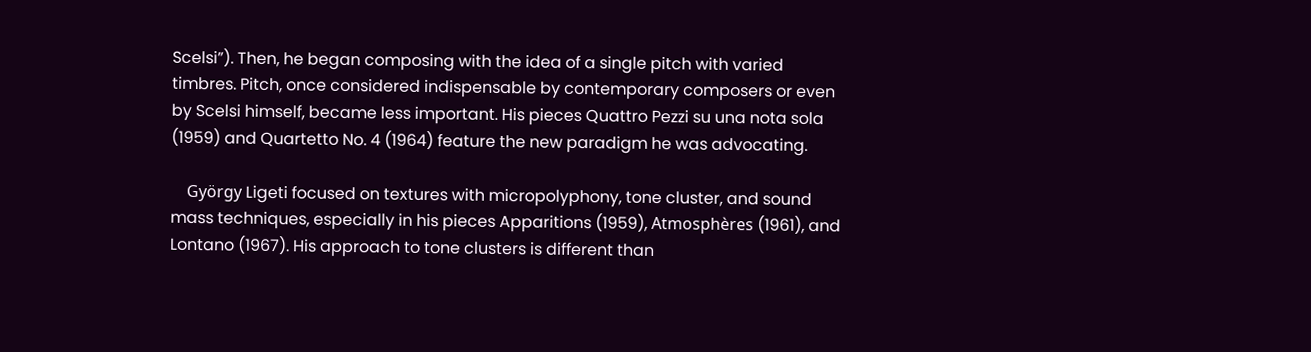Scelsi”). Then, he began composing with the idea of a single pitch with varied timbres. Pitch, once considered indispensable by contemporary composers or even by Scelsi himself, became less important. His pieces Quattro Pezzi su una nota sola (1959) and Quartetto No. 4 (1964) feature the new paradigm he was advocating.

    György Ligeti focused on textures with micropolyphony, tone cluster, and sound mass techniques, especially in his pieces Apparitions (1959), Atmosphères (1961), and Lontano (1967). His approach to tone clusters is different than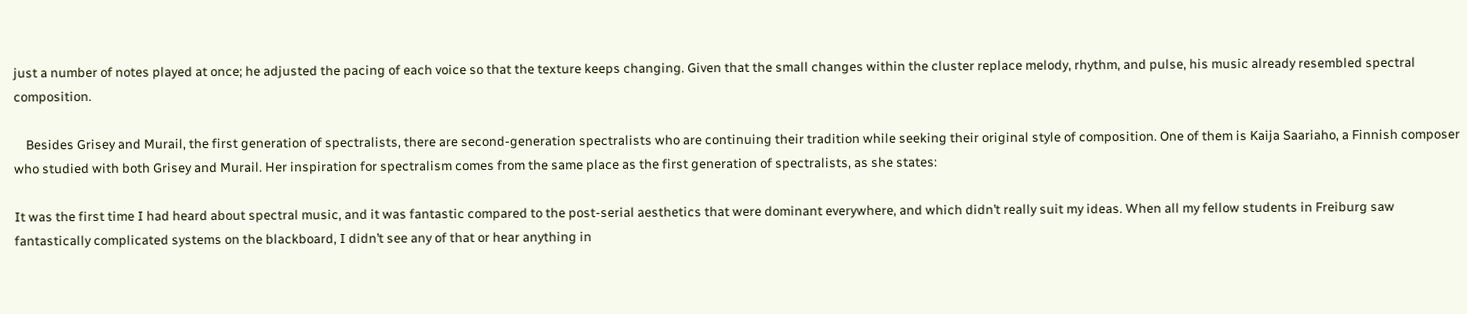just a number of notes played at once; he adjusted the pacing of each voice so that the texture keeps changing. Given that the small changes within the cluster replace melody, rhythm, and pulse, his music already resembled spectral composition.

    Besides Grisey and Murail, the first generation of spectralists, there are second-generation spectralists who are continuing their tradition while seeking their original style of composition. One of them is Kaija Saariaho, a Finnish composer who studied with both Grisey and Murail. Her inspiration for spectralism comes from the same place as the first generation of spectralists, as she states:

It was the first time I had heard about spectral music, and it was fantastic compared to the post-serial aesthetics that were dominant everywhere, and which didn’t really suit my ideas. When all my fellow students in Freiburg saw fantastically complicated systems on the blackboard, I didn’t see any of that or hear anything in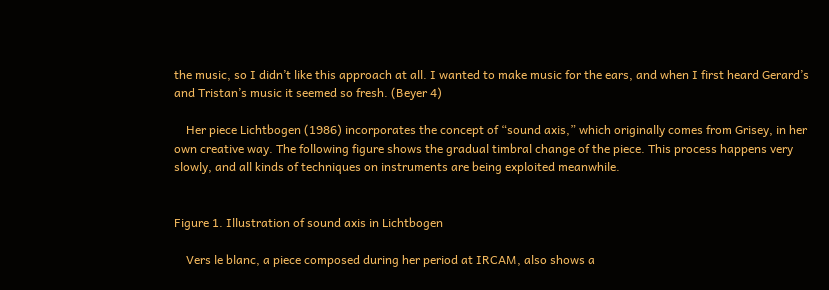the music, so I didn’t like this approach at all. I wanted to make music for the ears, and when I first heard Gerard’s and Tristan’s music it seemed so fresh. (Beyer 4)

    Her piece Lichtbogen (1986) incorporates the concept of “sound axis,” which originally comes from Grisey, in her own creative way. The following figure shows the gradual timbral change of the piece. This process happens very slowly, and all kinds of techniques on instruments are being exploited meanwhile.


Figure 1. Illustration of sound axis in Lichtbogen

    Vers le blanc, a piece composed during her period at IRCAM, also shows a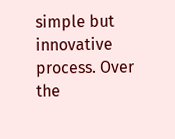simple but innovative process. Over the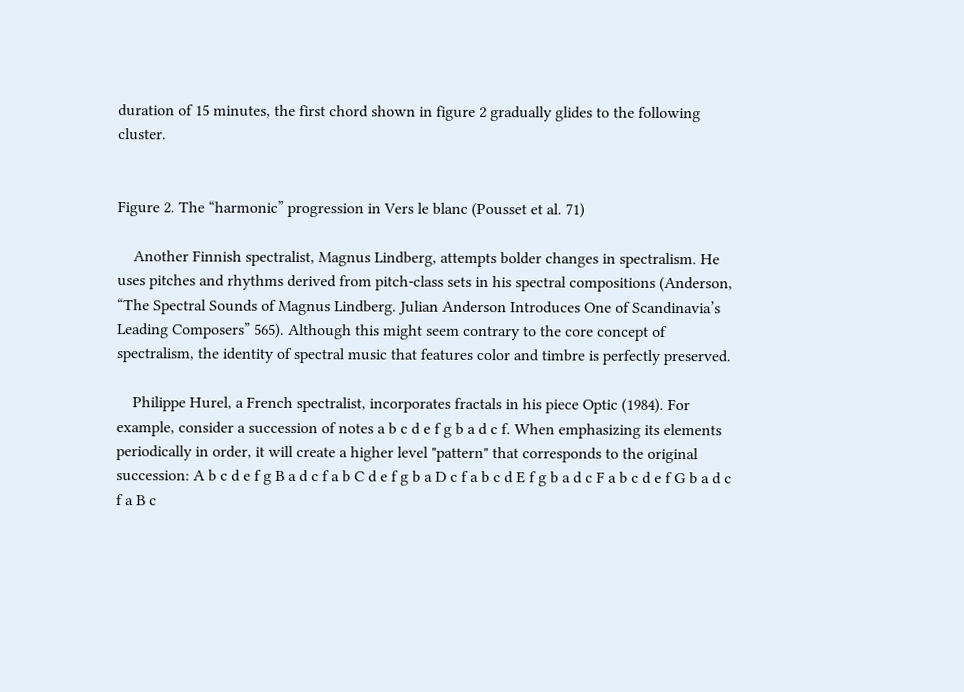duration of 15 minutes, the first chord shown in figure 2 gradually glides to the following cluster.


Figure 2. The “harmonic” progression in Vers le blanc (Pousset et al. 71)

    Another Finnish spectralist, Magnus Lindberg, attempts bolder changes in spectralism. He uses pitches and rhythms derived from pitch-class sets in his spectral compositions (Anderson, “The Spectral Sounds of Magnus Lindberg. Julian Anderson Introduces One of Scandinavia’s Leading Composers” 565). Although this might seem contrary to the core concept of spectralism, the identity of spectral music that features color and timbre is perfectly preserved.

    Philippe Hurel, a French spectralist, incorporates fractals in his piece Optic (1984). For example, consider a succession of notes a b c d e f g b a d c f. When emphasizing its elements periodically in order, it will create a higher level "pattern" that corresponds to the original succession: A b c d e f g B a d c f a b C d e f g b a D c f a b c d E f g b a d c F a b c d e f G b a d c f a B c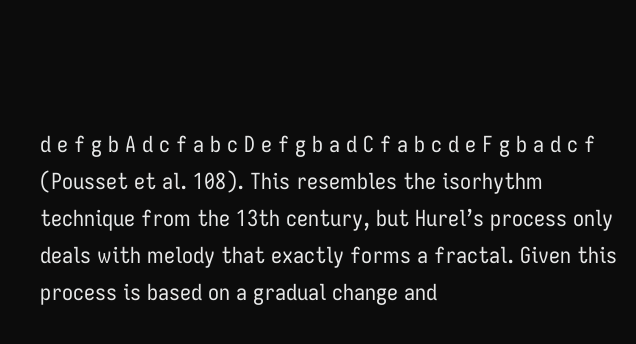d e f g b A d c f a b c D e f g b a d C f a b c d e F g b a d c f (Pousset et al. 108). This resembles the isorhythm technique from the 13th century, but Hurel’s process only deals with melody that exactly forms a fractal. Given this process is based on a gradual change and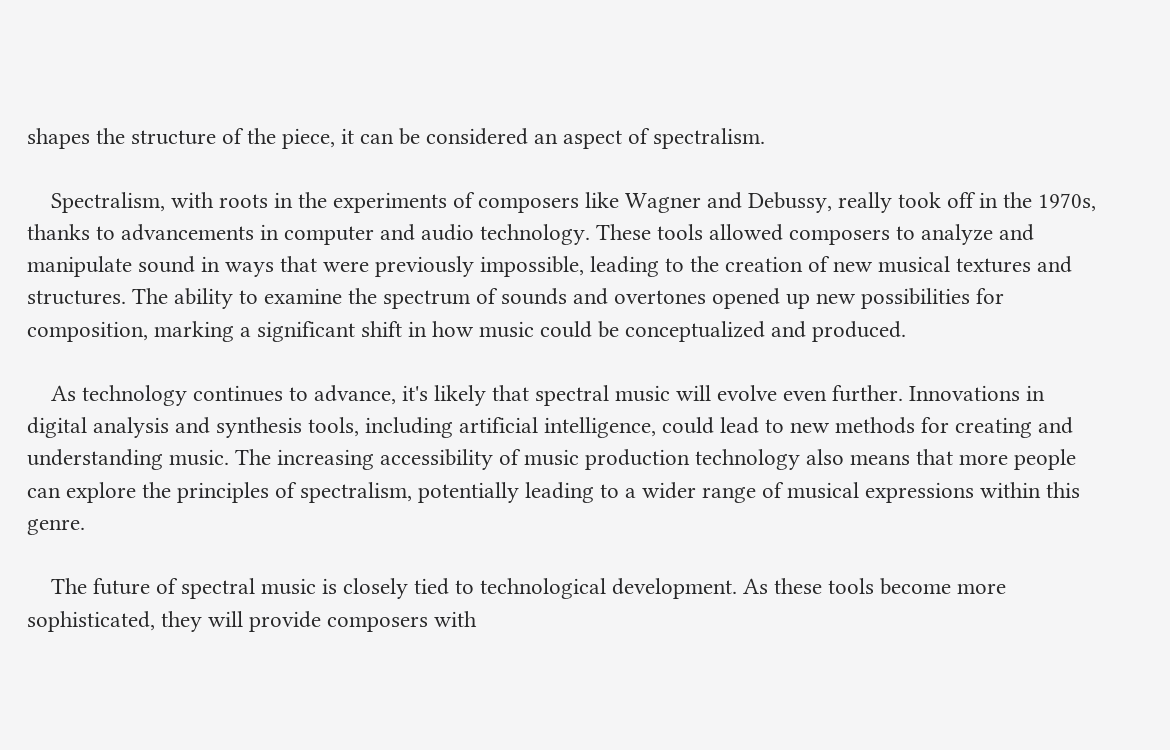shapes the structure of the piece, it can be considered an aspect of spectralism.

    Spectralism, with roots in the experiments of composers like Wagner and Debussy, really took off in the 1970s, thanks to advancements in computer and audio technology. These tools allowed composers to analyze and manipulate sound in ways that were previously impossible, leading to the creation of new musical textures and structures. The ability to examine the spectrum of sounds and overtones opened up new possibilities for composition, marking a significant shift in how music could be conceptualized and produced.

    As technology continues to advance, it's likely that spectral music will evolve even further. Innovations in digital analysis and synthesis tools, including artificial intelligence, could lead to new methods for creating and understanding music. The increasing accessibility of music production technology also means that more people can explore the principles of spectralism, potentially leading to a wider range of musical expressions within this genre.

    The future of spectral music is closely tied to technological development. As these tools become more sophisticated, they will provide composers with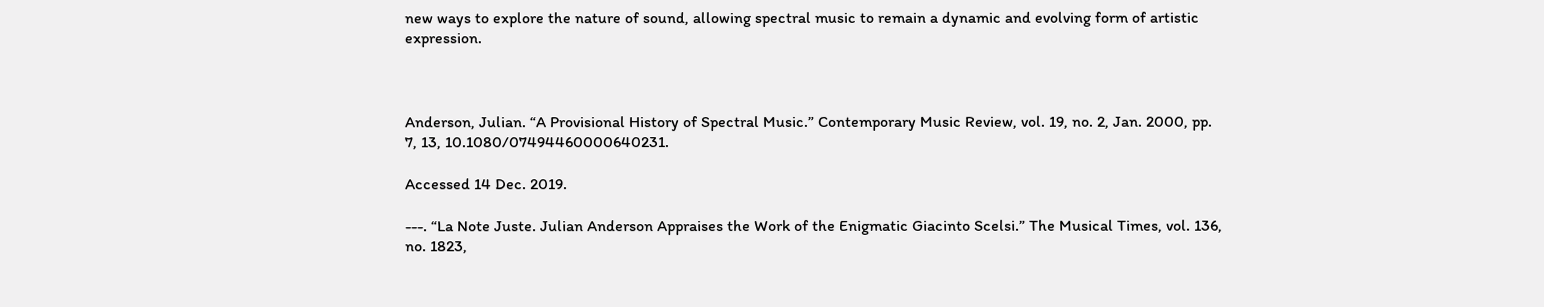new ways to explore the nature of sound, allowing spectral music to remain a dynamic and evolving form of artistic expression.



Anderson, Julian. “A Provisional History of Spectral Music.” Contemporary Music Review, vol. 19, no. 2, Jan. 2000, pp. 7, 13, 10.1080/07494460000640231.

Accessed 14 Dec. 2019.

---. “La Note Juste. Julian Anderson Appraises the Work of the Enigmatic Giacinto Scelsi.” The Musical Times, vol. 136, no. 1823,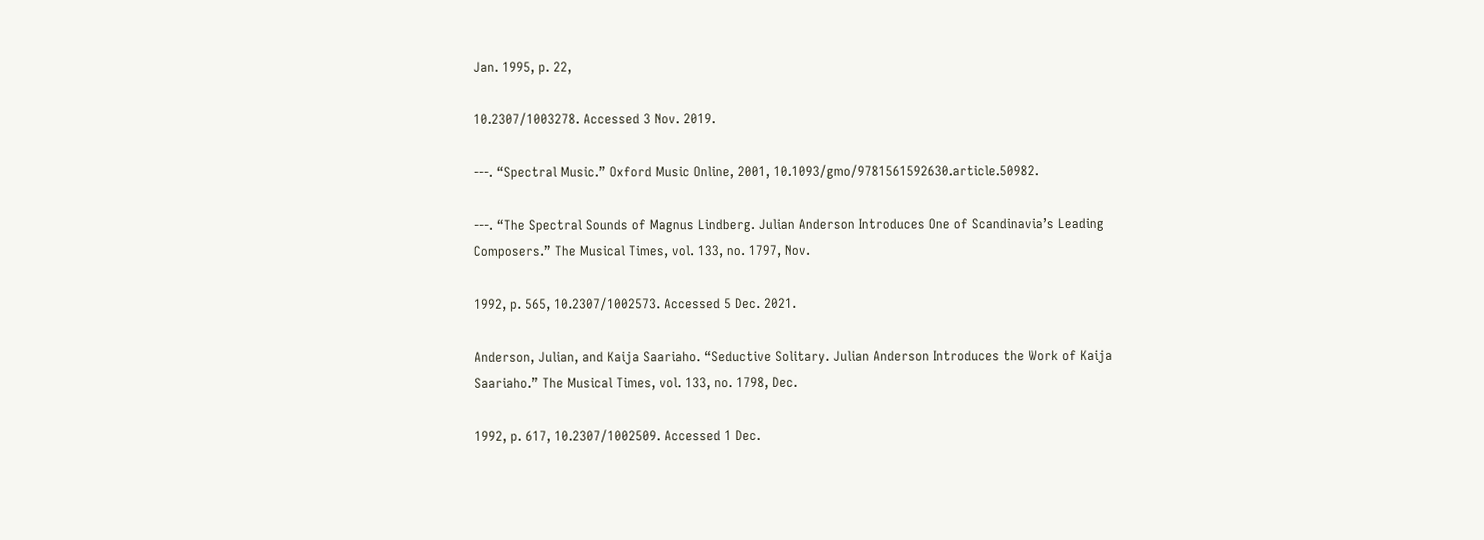Jan. 1995, p. 22,

10.2307/1003278. Accessed 3 Nov. 2019.

---. “Spectral Music.” Oxford Music Online, 2001, 10.1093/gmo/9781561592630.article.50982.

---. “The Spectral Sounds of Magnus Lindberg. Julian Anderson Introduces One of Scandinavia’s Leading Composers.” The Musical Times, vol. 133, no. 1797, Nov.

1992, p. 565, 10.2307/1002573. Accessed 5 Dec. 2021.

Anderson, Julian, and Kaija Saariaho. “Seductive Solitary. Julian Anderson Introduces the Work of Kaija Saariaho.” The Musical Times, vol. 133, no. 1798, Dec.

1992, p. 617, 10.2307/1002509. Accessed 1 Dec.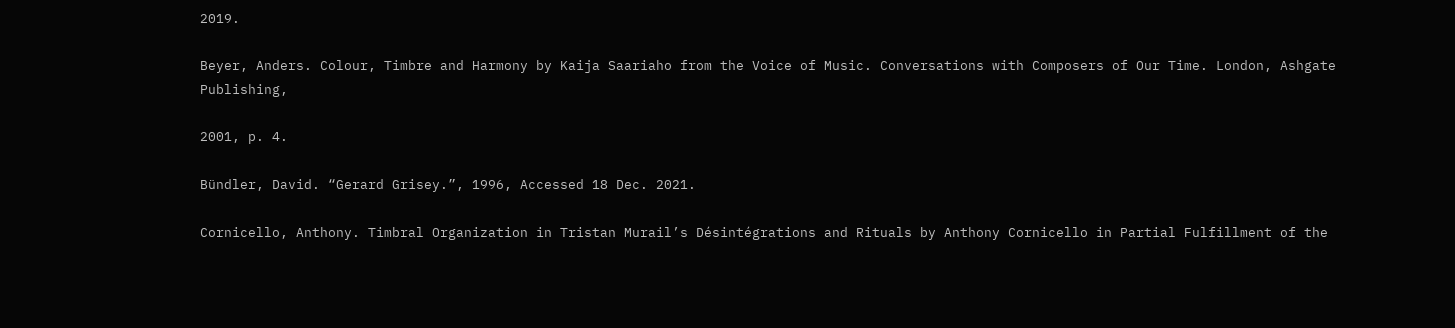2019.

Beyer, Anders. Colour, Timbre and Harmony by Kaija Saariaho from the Voice of Music. Conversations with Composers of Our Time. London, Ashgate Publishing,

2001, p. 4.

Bündler, David. “Gerard Grisey.”, 1996, Accessed 18 Dec. 2021.

Cornicello, Anthony. Timbral Organization in Tristan Murail’s Désintégrations and Rituals by Anthony Cornicello in Partial Fulfillment of the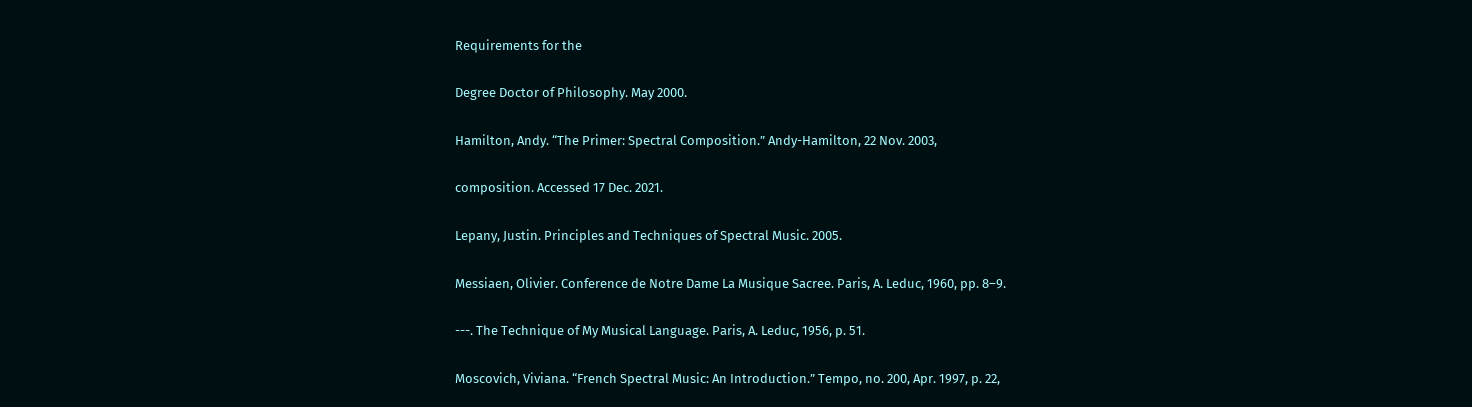Requirements for the

Degree Doctor of Philosophy. May 2000.

Hamilton, Andy. “The Primer: Spectral Composition.” Andy-Hamilton, 22 Nov. 2003,

composition. Accessed 17 Dec. 2021.

Lepany, Justin. Principles and Techniques of Spectral Music. 2005.

Messiaen, Olivier. Conference de Notre Dame La Musique Sacree. Paris, A. Leduc, 1960, pp. 8–9.

---. The Technique of My Musical Language. Paris, A. Leduc, 1956, p. 51.

Moscovich, Viviana. “French Spectral Music: An Introduction.” Tempo, no. 200, Apr. 1997, p. 22,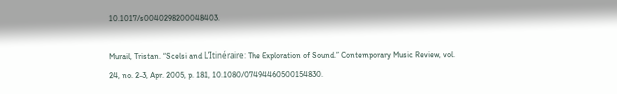10.1017/s0040298200048403.

Murail, Tristan. “Scelsi and L’Itinéraire: The Exploration of Sound.” Contemporary Music Review, vol. 24, no. 2-3, Apr. 2005, p. 181, 10.1080/07494460500154830.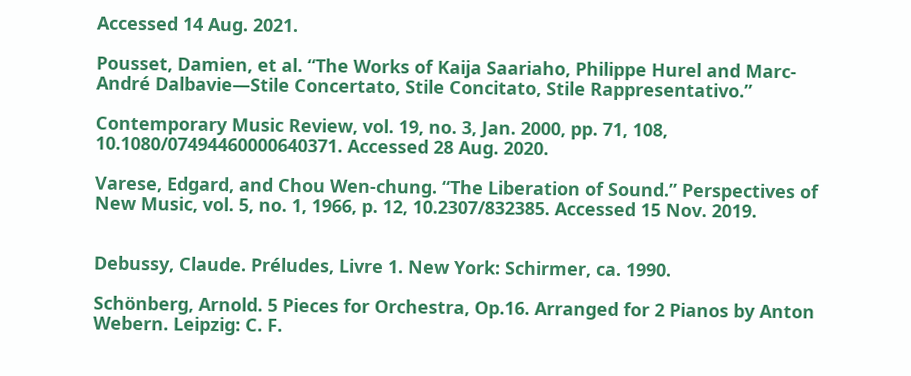Accessed 14 Aug. 2021.

Pousset, Damien, et al. “The Works of Kaija Saariaho, Philippe Hurel and Marc-André Dalbavie—Stile Concertato, Stile Concitato, Stile Rappresentativo.”

Contemporary Music Review, vol. 19, no. 3, Jan. 2000, pp. 71, 108, 10.1080/07494460000640371. Accessed 28 Aug. 2020.

Varese, Edgard, and Chou Wen-chung. “The Liberation of Sound.” Perspectives of New Music, vol. 5, no. 1, 1966, p. 12, 10.2307/832385. Accessed 15 Nov. 2019.


Debussy, Claude. Préludes, Livre 1. New York: Schirmer, ca. 1990.

Schönberg, Arnold. 5 Pieces for Orchestra, Op.16. Arranged for 2 Pianos by Anton Webern. Leipzig: C. F.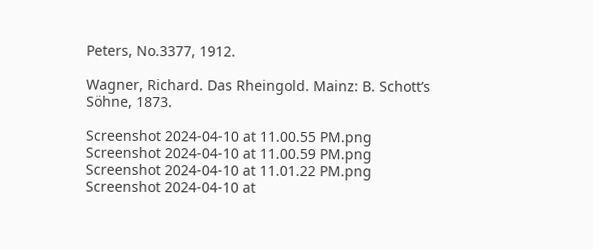Peters, No.3377, 1912.

Wagner, Richard. Das Rheingold. Mainz: B. Schott’s Söhne, 1873.

Screenshot 2024-04-10 at 11.00.55 PM.png
Screenshot 2024-04-10 at 11.00.59 PM.png
Screenshot 2024-04-10 at 11.01.22 PM.png
Screenshot 2024-04-10 at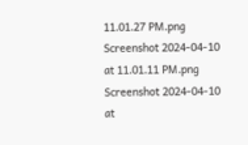11.01.27 PM.png
Screenshot 2024-04-10 at 11.01.11 PM.png
Screenshot 2024-04-10 at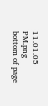11.01.05 PM.png
bottom of page